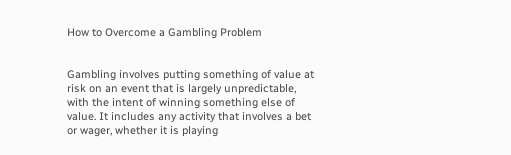How to Overcome a Gambling Problem


Gambling involves putting something of value at risk on an event that is largely unpredictable, with the intent of winning something else of value. It includes any activity that involves a bet or wager, whether it is playing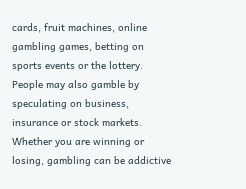cards, fruit machines, online gambling games, betting on sports events or the lottery. People may also gamble by speculating on business, insurance or stock markets. Whether you are winning or losing, gambling can be addictive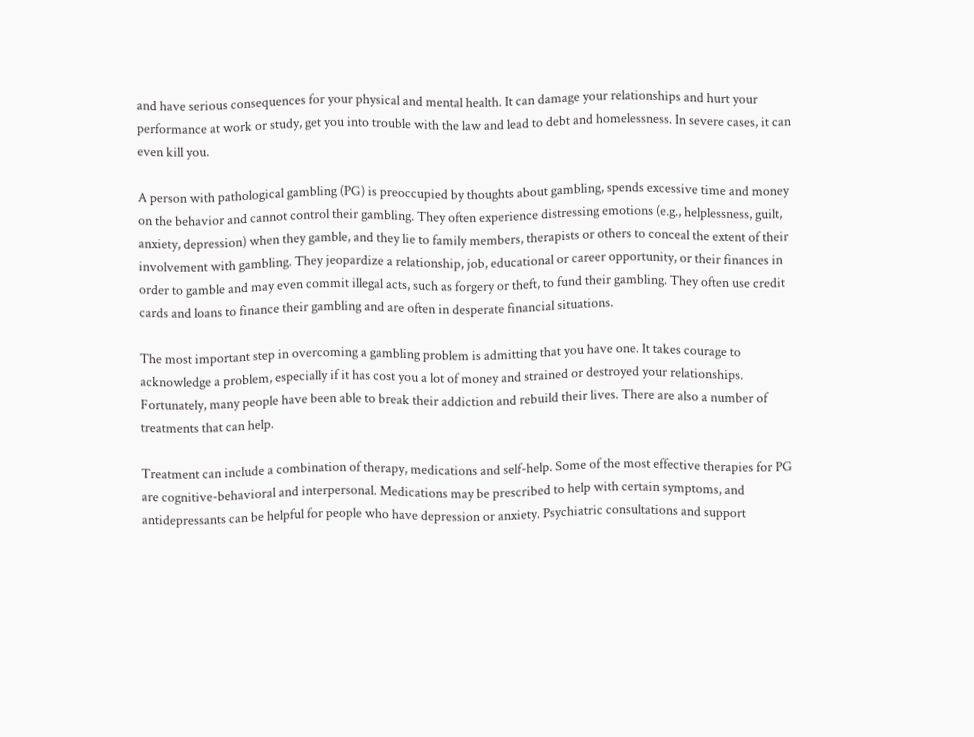and have serious consequences for your physical and mental health. It can damage your relationships and hurt your performance at work or study, get you into trouble with the law and lead to debt and homelessness. In severe cases, it can even kill you.

A person with pathological gambling (PG) is preoccupied by thoughts about gambling, spends excessive time and money on the behavior and cannot control their gambling. They often experience distressing emotions (e.g., helplessness, guilt, anxiety, depression) when they gamble, and they lie to family members, therapists or others to conceal the extent of their involvement with gambling. They jeopardize a relationship, job, educational or career opportunity, or their finances in order to gamble and may even commit illegal acts, such as forgery or theft, to fund their gambling. They often use credit cards and loans to finance their gambling and are often in desperate financial situations.

The most important step in overcoming a gambling problem is admitting that you have one. It takes courage to acknowledge a problem, especially if it has cost you a lot of money and strained or destroyed your relationships. Fortunately, many people have been able to break their addiction and rebuild their lives. There are also a number of treatments that can help.

Treatment can include a combination of therapy, medications and self-help. Some of the most effective therapies for PG are cognitive-behavioral and interpersonal. Medications may be prescribed to help with certain symptoms, and antidepressants can be helpful for people who have depression or anxiety. Psychiatric consultations and support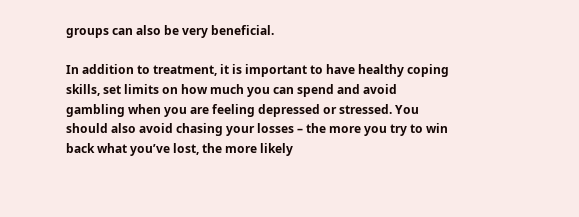groups can also be very beneficial.

In addition to treatment, it is important to have healthy coping skills, set limits on how much you can spend and avoid gambling when you are feeling depressed or stressed. You should also avoid chasing your losses – the more you try to win back what you’ve lost, the more likely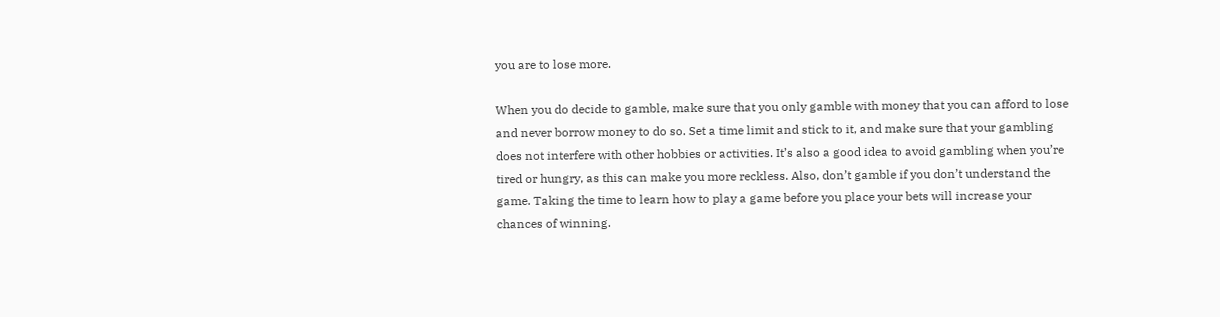you are to lose more.

When you do decide to gamble, make sure that you only gamble with money that you can afford to lose and never borrow money to do so. Set a time limit and stick to it, and make sure that your gambling does not interfere with other hobbies or activities. It’s also a good idea to avoid gambling when you’re tired or hungry, as this can make you more reckless. Also, don’t gamble if you don’t understand the game. Taking the time to learn how to play a game before you place your bets will increase your chances of winning.